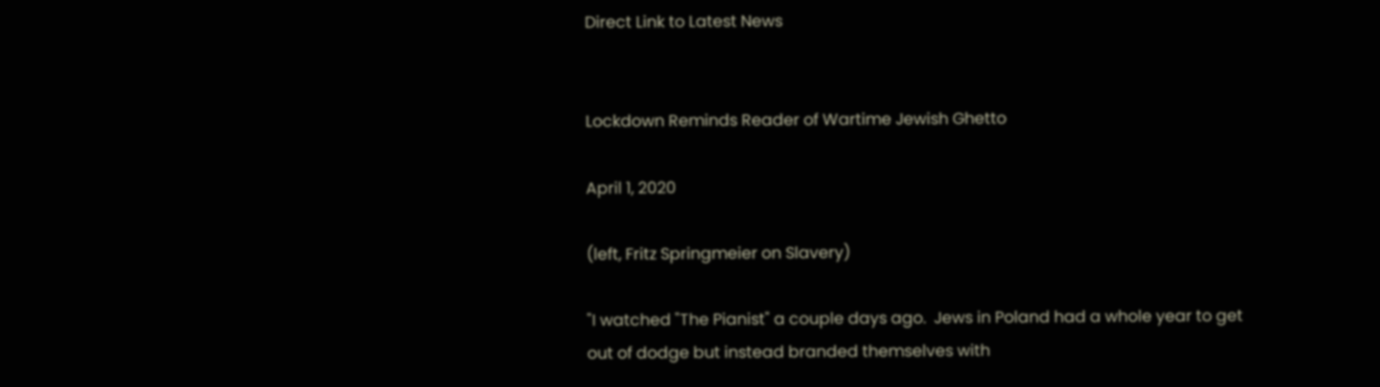Direct Link to Latest News


Lockdown Reminds Reader of Wartime Jewish Ghetto

April 1, 2020

(left, Fritz Springmeier on Slavery)

"I watched "The Pianist" a couple days ago.  Jews in Poland had a whole year to get out of dodge but instead branded themselves with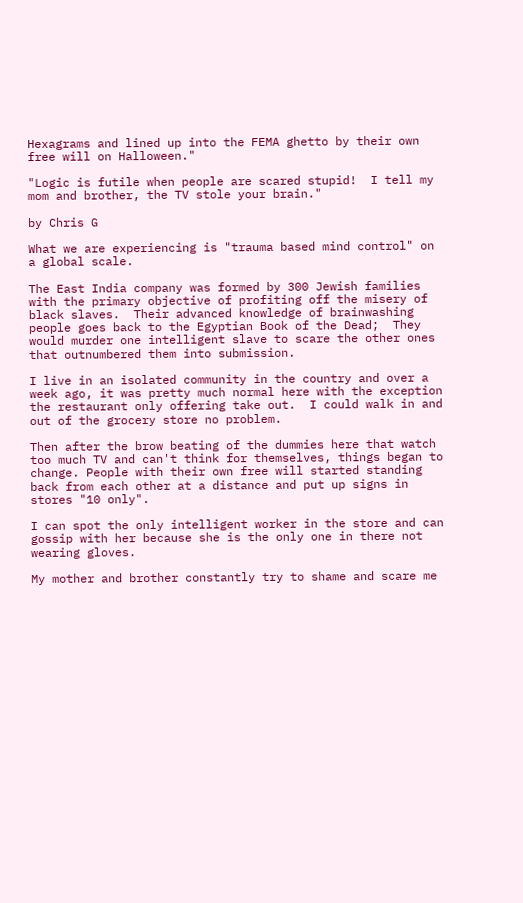Hexagrams and lined up into the FEMA ghetto by their own free will on Halloween."

"Logic is futile when people are scared stupid!  I tell my mom and brother, the TV stole your brain."

by Chris G

What we are experiencing is "trauma based mind control" on a global scale.

The East India company was formed by 300 Jewish families with the primary objective of profiting off the misery of black slaves.  Their advanced knowledge of brainwashing people goes back to the Egyptian Book of the Dead;  They would murder one intelligent slave to scare the other ones that outnumbered them into submission.

I live in an isolated community in the country and over a week ago, it was pretty much normal here with the exception the restaurant only offering take out.  I could walk in and out of the grocery store no problem.

Then after the brow beating of the dummies here that watch too much TV and can't think for themselves, things began to change. People with their own free will started standing back from each other at a distance and put up signs in stores "10 only".

I can spot the only intelligent worker in the store and can gossip with her because she is the only one in there not wearing gloves.

My mother and brother constantly try to shame and scare me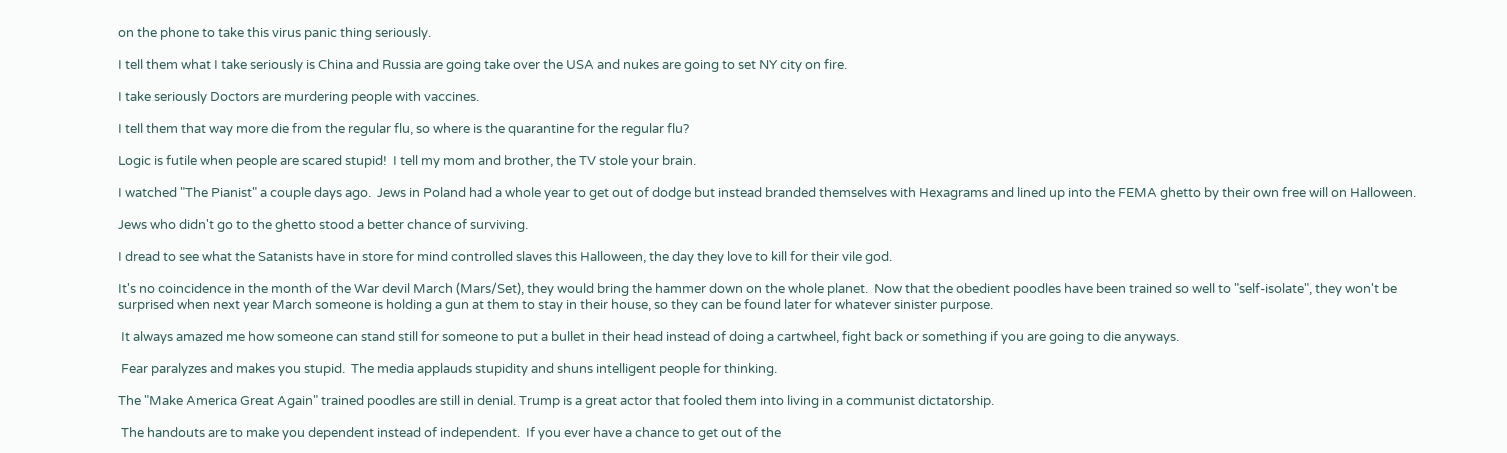on the phone to take this virus panic thing seriously.

I tell them what I take seriously is China and Russia are going take over the USA and nukes are going to set NY city on fire.

I take seriously Doctors are murdering people with vaccines.

I tell them that way more die from the regular flu, so where is the quarantine for the regular flu?

Logic is futile when people are scared stupid!  I tell my mom and brother, the TV stole your brain.

I watched "The Pianist" a couple days ago.  Jews in Poland had a whole year to get out of dodge but instead branded themselves with Hexagrams and lined up into the FEMA ghetto by their own free will on Halloween.

Jews who didn't go to the ghetto stood a better chance of surviving.

I dread to see what the Satanists have in store for mind controlled slaves this Halloween, the day they love to kill for their vile god.

It's no coincidence in the month of the War devil March (Mars/Set), they would bring the hammer down on the whole planet.  Now that the obedient poodles have been trained so well to "self-isolate", they won't be surprised when next year March someone is holding a gun at them to stay in their house, so they can be found later for whatever sinister purpose.

 It always amazed me how someone can stand still for someone to put a bullet in their head instead of doing a cartwheel, fight back or something if you are going to die anyways.

 Fear paralyzes and makes you stupid.  The media applauds stupidity and shuns intelligent people for thinking.

The "Make America Great Again" trained poodles are still in denial. Trump is a great actor that fooled them into living in a communist dictatorship.

 The handouts are to make you dependent instead of independent.  If you ever have a chance to get out of the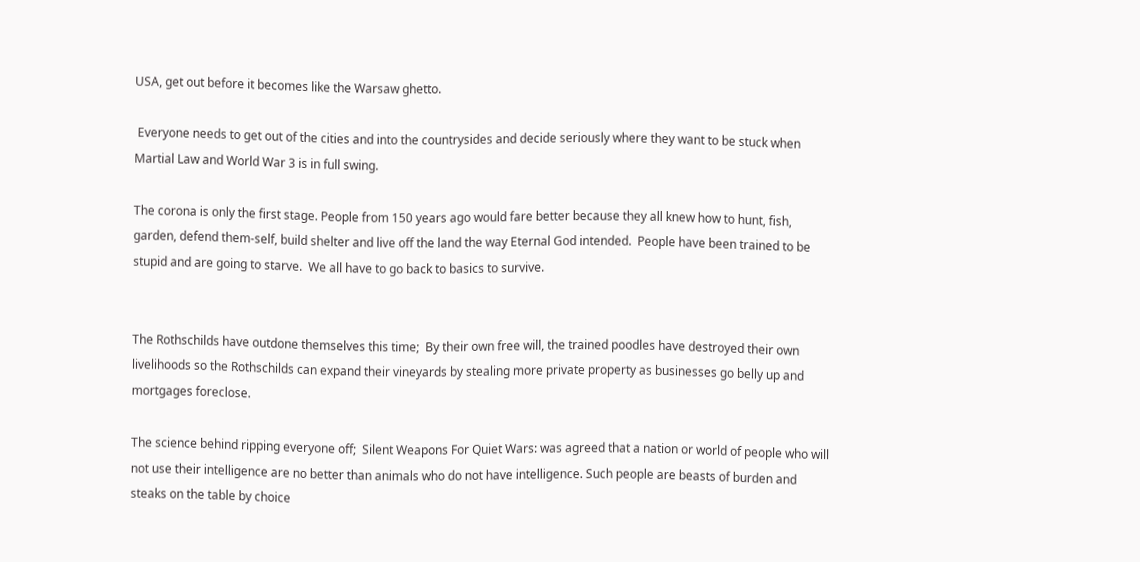USA, get out before it becomes like the Warsaw ghetto.

 Everyone needs to get out of the cities and into the countrysides and decide seriously where they want to be stuck when Martial Law and World War 3 is in full swing.

The corona is only the first stage. People from 150 years ago would fare better because they all knew how to hunt, fish, garden, defend them-self, build shelter and live off the land the way Eternal God intended.  People have been trained to be stupid and are going to starve.  We all have to go back to basics to survive.


The Rothschilds have outdone themselves this time;  By their own free will, the trained poodles have destroyed their own livelihoods so the Rothschilds can expand their vineyards by stealing more private property as businesses go belly up and mortgages foreclose.

The science behind ripping everyone off;  Silent Weapons For Quiet Wars: was agreed that a nation or world of people who will not use their intelligence are no better than animals who do not have intelligence. Such people are beasts of burden and steaks on the table by choice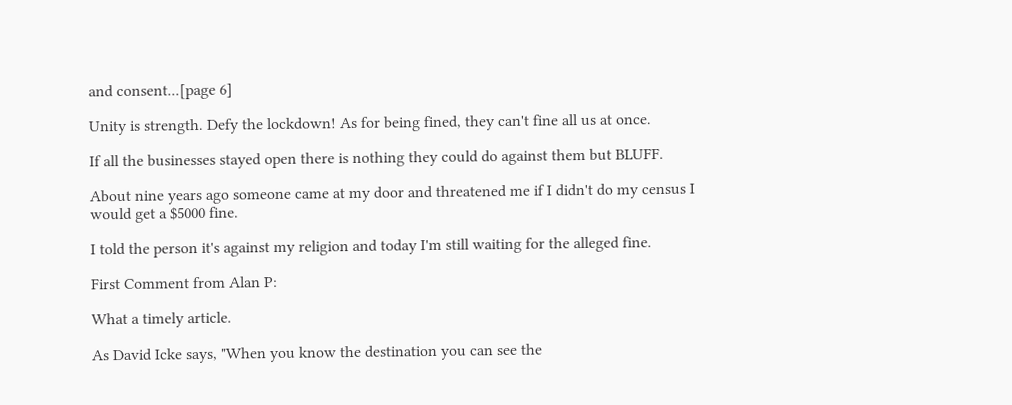and consent...[page 6]

Unity is strength. Defy the lockdown! As for being fined, they can't fine all us at once.

If all the businesses stayed open there is nothing they could do against them but BLUFF.

About nine years ago someone came at my door and threatened me if I didn't do my census I would get a $5000 fine.

I told the person it's against my religion and today I'm still waiting for the alleged fine.

First Comment from Alan P:

What a timely article.

As David Icke says, "When you know the destination you can see the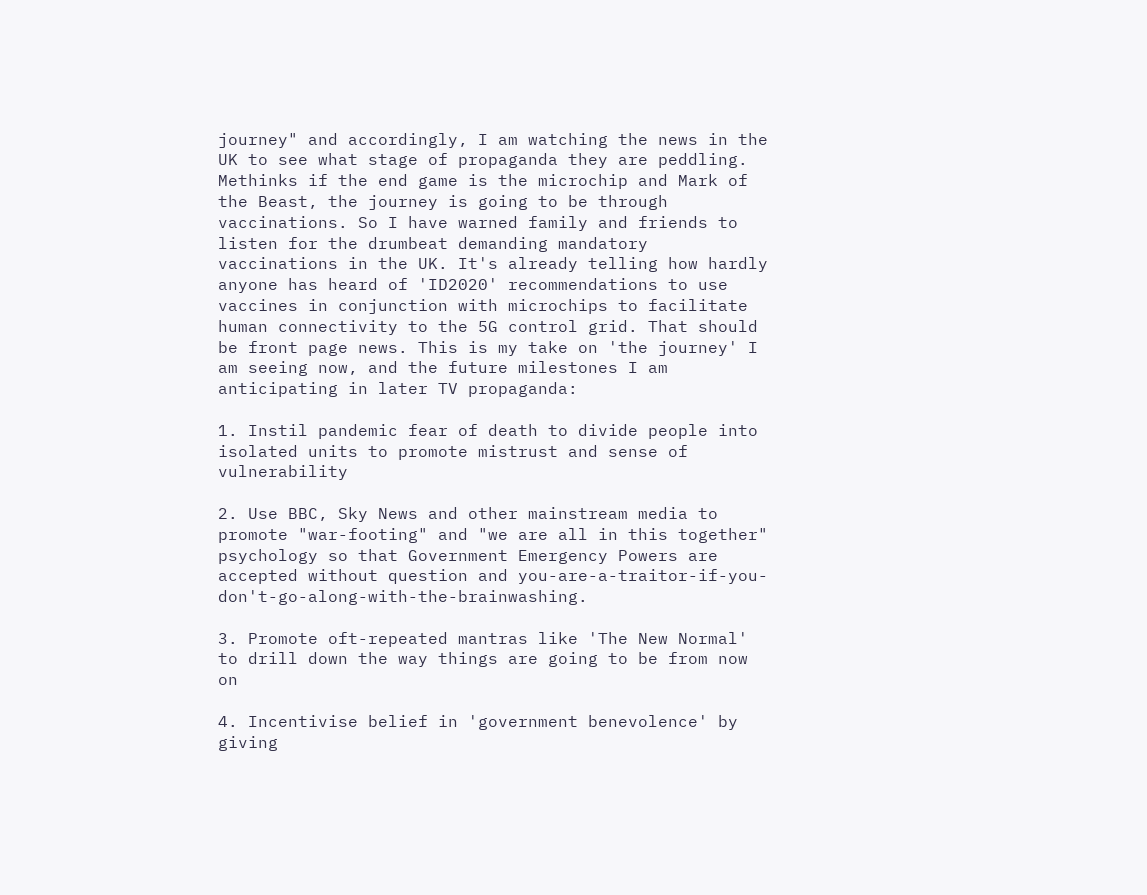journey" and accordingly, I am watching the news in the UK to see what stage of propaganda they are peddling. Methinks if the end game is the microchip and Mark of the Beast, the journey is going to be through vaccinations. So I have warned family and friends to listen for the drumbeat demanding mandatory vaccinations in the UK. It's already telling how hardly anyone has heard of 'ID2020' recommendations to use vaccines in conjunction with microchips to facilitate human connectivity to the 5G control grid. That should be front page news. This is my take on 'the journey' I am seeing now, and the future milestones I am anticipating in later TV propaganda:

1. Instil pandemic fear of death to divide people into isolated units to promote mistrust and sense of vulnerability

2. Use BBC, Sky News and other mainstream media to promote "war-footing" and "we are all in this together" psychology so that Government Emergency Powers are accepted without question and you-are-a-traitor-if-you-don't-go-along-with-the-brainwashing.

3. Promote oft-repeated mantras like 'The New Normal' to drill down the way things are going to be from now on

4. Incentivise belief in 'government benevolence' by giving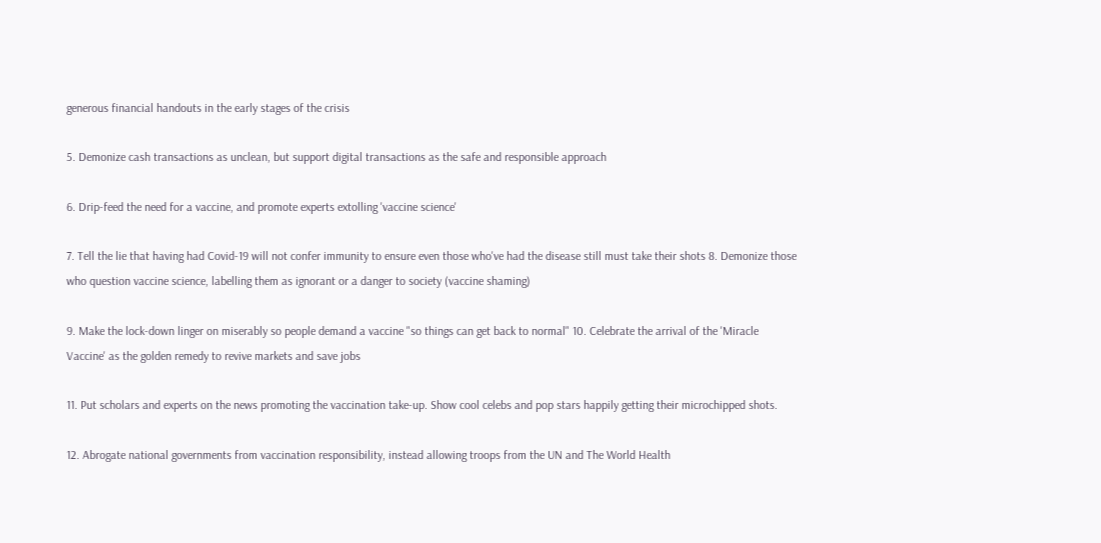generous financial handouts in the early stages of the crisis

5. Demonize cash transactions as unclean, but support digital transactions as the safe and responsible approach

6. Drip-feed the need for a vaccine, and promote experts extolling 'vaccine science'

7. Tell the lie that having had Covid-19 will not confer immunity to ensure even those who've had the disease still must take their shots 8. Demonize those who question vaccine science, labelling them as ignorant or a danger to society (vaccine shaming)

9. Make the lock-down linger on miserably so people demand a vaccine "so things can get back to normal" 10. Celebrate the arrival of the 'Miracle Vaccine' as the golden remedy to revive markets and save jobs

11. Put scholars and experts on the news promoting the vaccination take-up. Show cool celebs and pop stars happily getting their microchipped shots.

12. Abrogate national governments from vaccination responsibility, instead allowing troops from the UN and The World Health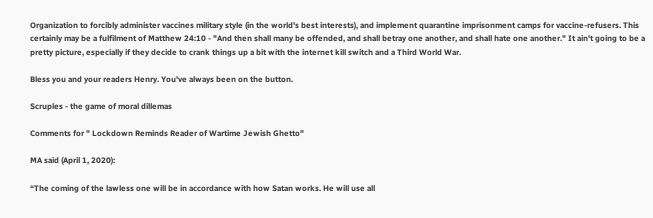Organization to forcibly administer vaccines military style (in the world's best interests), and implement quarantine imprisonment camps for vaccine-refusers. This certainly may be a fulfilment of Matthew 24:10 - "And then shall many be offended, and shall betray one another, and shall hate one another." It ain't going to be a pretty picture, especially if they decide to crank things up a bit with the internet kill switch and a Third World War.

Bless you and your readers Henry. You've always been on the button.

Scruples - the game of moral dillemas

Comments for " Lockdown Reminds Reader of Wartime Jewish Ghetto"

MA said (April 1, 2020):

“The coming of the lawless one will be in accordance with how Satan works. He will use all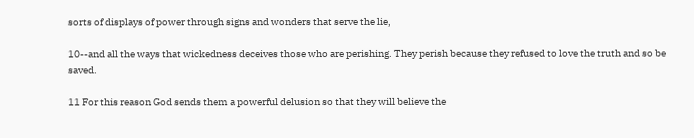sorts of displays of power through signs and wonders that serve the lie,

10--and all the ways that wickedness deceives those who are perishing. They perish because they refused to love the truth and so be saved.

11 For this reason God sends them a powerful delusion so that they will believe the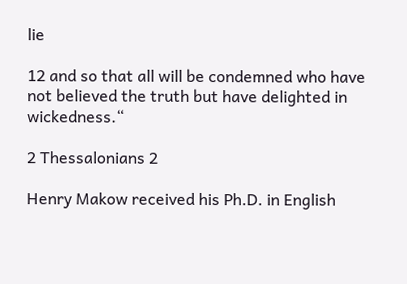lie

12 and so that all will be condemned who have not believed the truth but have delighted in wickedness.“

2 Thessalonians 2

Henry Makow received his Ph.D. in English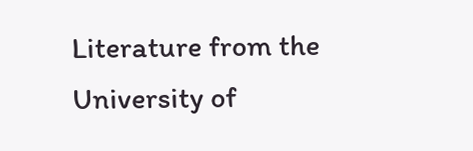Literature from the University of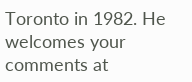Toronto in 1982. He welcomes your comments at